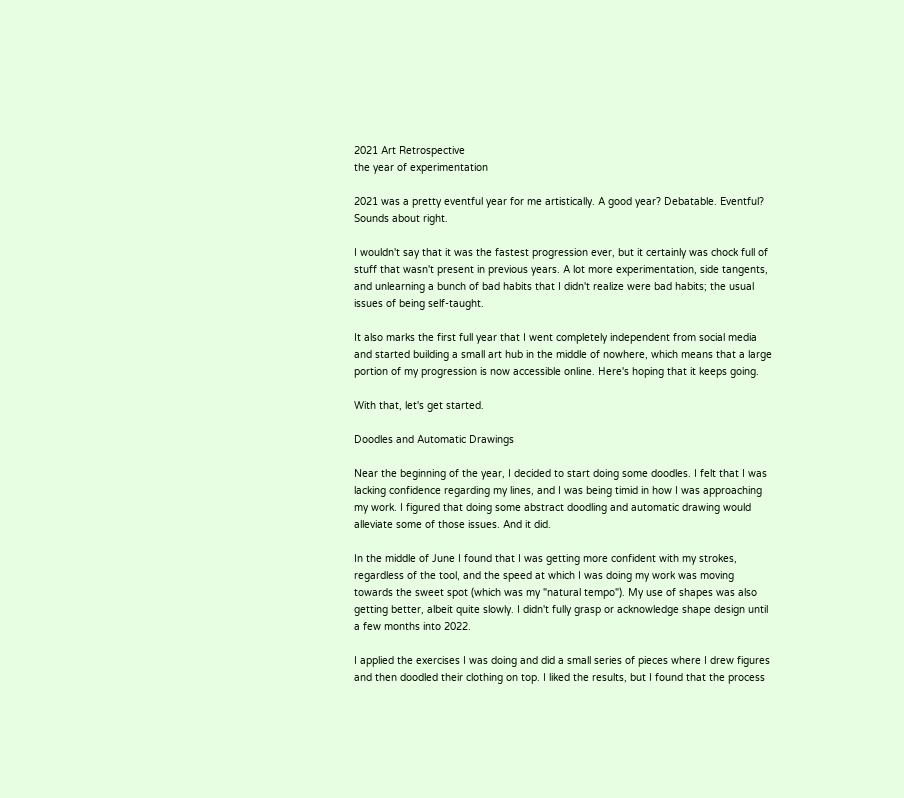2021 Art Retrospective
the year of experimentation

2021 was a pretty eventful year for me artistically. A good year? Debatable. Eventful? Sounds about right.

I wouldn't say that it was the fastest progression ever, but it certainly was chock full of stuff that wasn't present in previous years. A lot more experimentation, side tangents, and unlearning a bunch of bad habits that I didn't realize were bad habits; the usual issues of being self-taught.

It also marks the first full year that I went completely independent from social media and started building a small art hub in the middle of nowhere, which means that a large portion of my progression is now accessible online. Here's hoping that it keeps going.

With that, let's get started.

Doodles and Automatic Drawings

Near the beginning of the year, I decided to start doing some doodles. I felt that I was lacking confidence regarding my lines, and I was being timid in how I was approaching my work. I figured that doing some abstract doodling and automatic drawing would alleviate some of those issues. And it did.

In the middle of June I found that I was getting more confident with my strokes, regardless of the tool, and the speed at which I was doing my work was moving towards the sweet spot (which was my "natural tempo"). My use of shapes was also getting better, albeit quite slowly. I didn't fully grasp or acknowledge shape design until a few months into 2022.

I applied the exercises I was doing and did a small series of pieces where I drew figures and then doodled their clothing on top. I liked the results, but I found that the process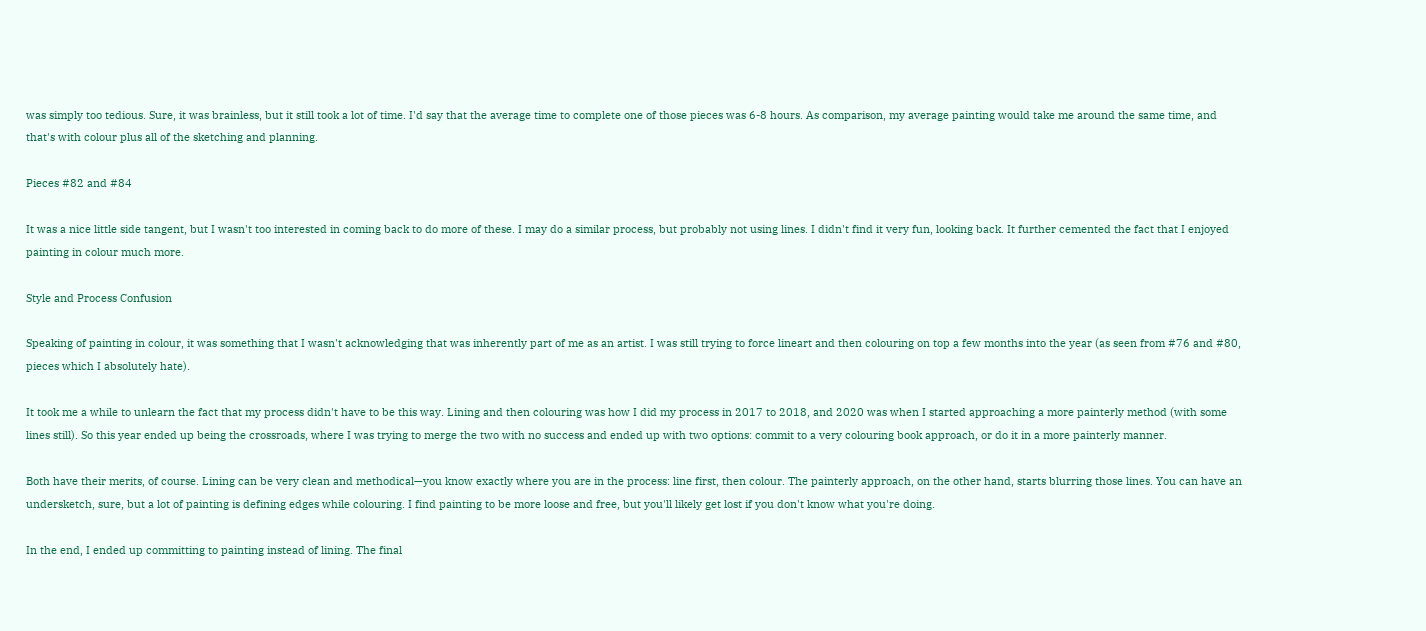was simply too tedious. Sure, it was brainless, but it still took a lot of time. I'd say that the average time to complete one of those pieces was 6-8 hours. As comparison, my average painting would take me around the same time, and that's with colour plus all of the sketching and planning.

Pieces #82 and #84

It was a nice little side tangent, but I wasn't too interested in coming back to do more of these. I may do a similar process, but probably not using lines. I didn't find it very fun, looking back. It further cemented the fact that I enjoyed painting in colour much more.

Style and Process Confusion

Speaking of painting in colour, it was something that I wasn't acknowledging that was inherently part of me as an artist. I was still trying to force lineart and then colouring on top a few months into the year (as seen from #76 and #80, pieces which I absolutely hate).

It took me a while to unlearn the fact that my process didn't have to be this way. Lining and then colouring was how I did my process in 2017 to 2018, and 2020 was when I started approaching a more painterly method (with some lines still). So this year ended up being the crossroads, where I was trying to merge the two with no success and ended up with two options: commit to a very colouring book approach, or do it in a more painterly manner.

Both have their merits, of course. Lining can be very clean and methodical—you know exactly where you are in the process: line first, then colour. The painterly approach, on the other hand, starts blurring those lines. You can have an undersketch, sure, but a lot of painting is defining edges while colouring. I find painting to be more loose and free, but you'll likely get lost if you don't know what you're doing.

In the end, I ended up committing to painting instead of lining. The final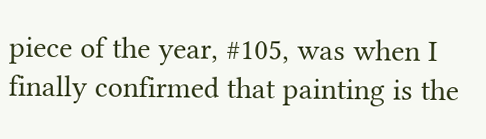piece of the year, #105, was when I finally confirmed that painting is the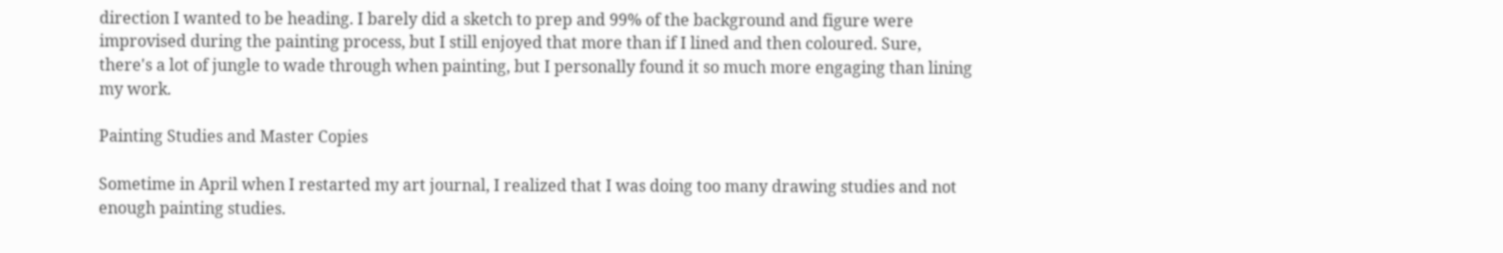direction I wanted to be heading. I barely did a sketch to prep and 99% of the background and figure were improvised during the painting process, but I still enjoyed that more than if I lined and then coloured. Sure, there's a lot of jungle to wade through when painting, but I personally found it so much more engaging than lining my work.

Painting Studies and Master Copies

Sometime in April when I restarted my art journal, I realized that I was doing too many drawing studies and not enough painting studies.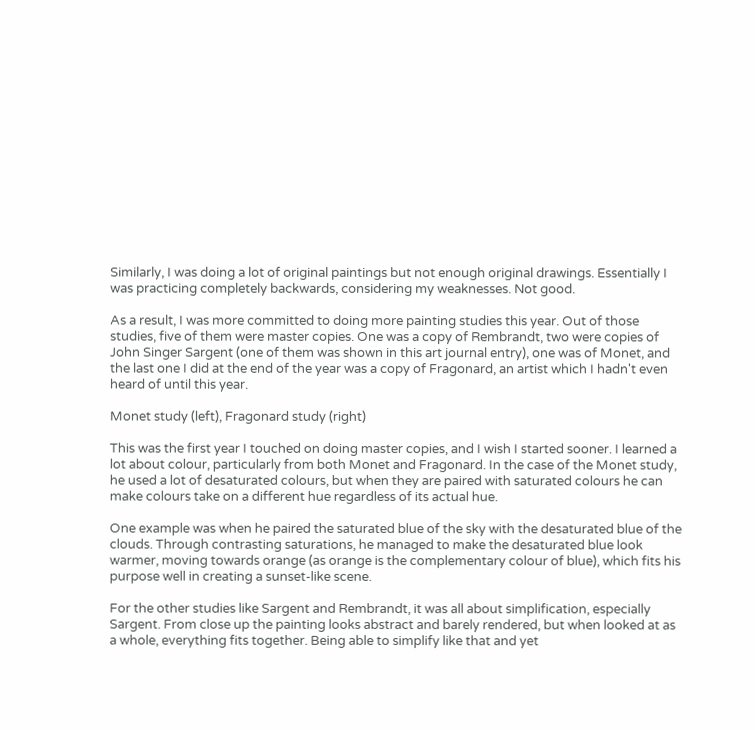Similarly, I was doing a lot of original paintings but not enough original drawings. Essentially I was practicing completely backwards, considering my weaknesses. Not good.

As a result, I was more committed to doing more painting studies this year. Out of those studies, five of them were master copies. One was a copy of Rembrandt, two were copies of John Singer Sargent (one of them was shown in this art journal entry), one was of Monet, and the last one I did at the end of the year was a copy of Fragonard, an artist which I hadn't even heard of until this year.

Monet study (left), Fragonard study (right)

This was the first year I touched on doing master copies, and I wish I started sooner. I learned a lot about colour, particularly from both Monet and Fragonard. In the case of the Monet study, he used a lot of desaturated colours, but when they are paired with saturated colours he can make colours take on a different hue regardless of its actual hue.

One example was when he paired the saturated blue of the sky with the desaturated blue of the clouds. Through contrasting saturations, he managed to make the desaturated blue look warmer, moving towards orange (as orange is the complementary colour of blue), which fits his purpose well in creating a sunset-like scene.

For the other studies like Sargent and Rembrandt, it was all about simplification, especially Sargent. From close up the painting looks abstract and barely rendered, but when looked at as a whole, everything fits together. Being able to simplify like that and yet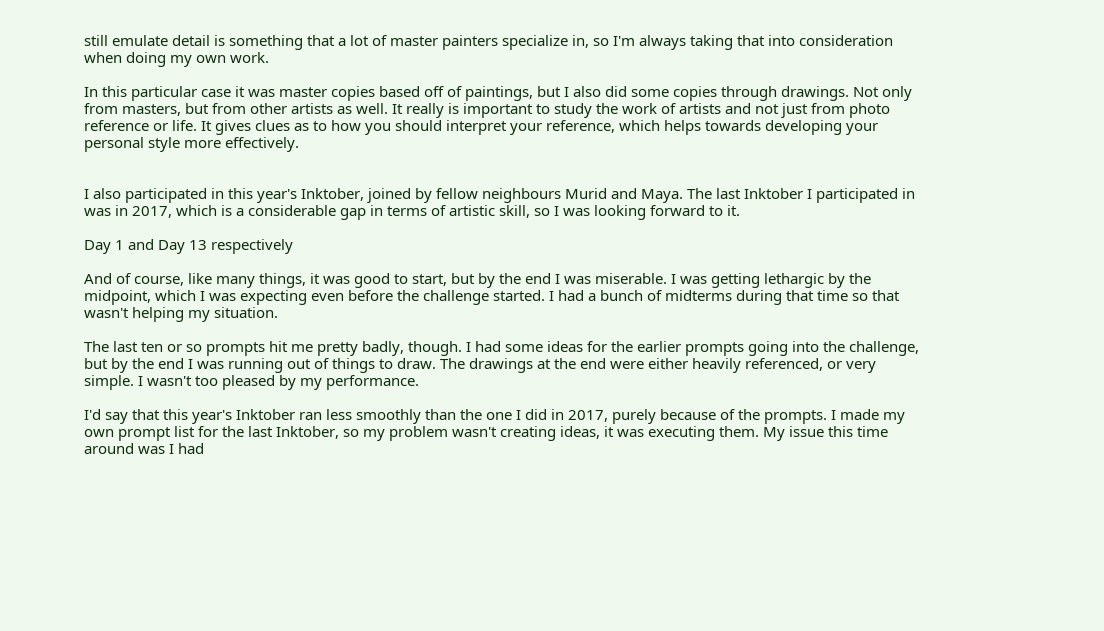still emulate detail is something that a lot of master painters specialize in, so I'm always taking that into consideration when doing my own work.

In this particular case it was master copies based off of paintings, but I also did some copies through drawings. Not only from masters, but from other artists as well. It really is important to study the work of artists and not just from photo reference or life. It gives clues as to how you should interpret your reference, which helps towards developing your personal style more effectively.


I also participated in this year's Inktober, joined by fellow neighbours Murid and Maya. The last Inktober I participated in was in 2017, which is a considerable gap in terms of artistic skill, so I was looking forward to it.

Day 1 and Day 13 respectively

And of course, like many things, it was good to start, but by the end I was miserable. I was getting lethargic by the midpoint, which I was expecting even before the challenge started. I had a bunch of midterms during that time so that wasn't helping my situation.

The last ten or so prompts hit me pretty badly, though. I had some ideas for the earlier prompts going into the challenge, but by the end I was running out of things to draw. The drawings at the end were either heavily referenced, or very simple. I wasn't too pleased by my performance.

I'd say that this year's Inktober ran less smoothly than the one I did in 2017, purely because of the prompts. I made my own prompt list for the last Inktober, so my problem wasn't creating ideas, it was executing them. My issue this time around was I had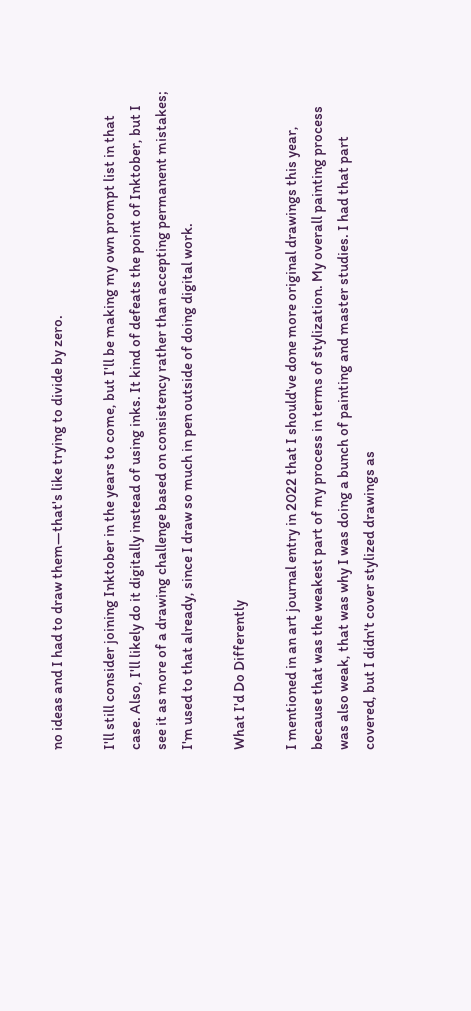no ideas and I had to draw them—that's like trying to divide by zero.

I'll still consider joining Inktober in the years to come, but I'll be making my own prompt list in that case. Also, I'll likely do it digitally instead of using inks. It kind of defeats the point of Inktober, but I see it as more of a drawing challenge based on consistency rather than accepting permanent mistakes; I'm used to that already, since I draw so much in pen outside of doing digital work.

What I'd Do Differently

I mentioned in an art journal entry in 2022 that I should've done more original drawings this year, because that was the weakest part of my process in terms of stylization. My overall painting process was also weak, that was why I was doing a bunch of painting and master studies. I had that part covered, but I didn't cover stylized drawings as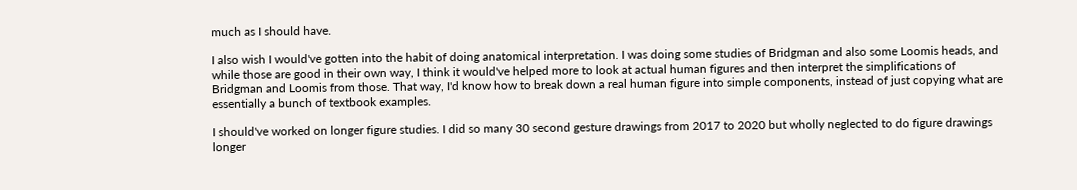much as I should have.

I also wish I would've gotten into the habit of doing anatomical interpretation. I was doing some studies of Bridgman and also some Loomis heads, and while those are good in their own way, I think it would've helped more to look at actual human figures and then interpret the simplifications of Bridgman and Loomis from those. That way, I'd know how to break down a real human figure into simple components, instead of just copying what are essentially a bunch of textbook examples.

I should've worked on longer figure studies. I did so many 30 second gesture drawings from 2017 to 2020 but wholly neglected to do figure drawings longer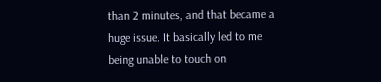than 2 minutes, and that became a huge issue. It basically led to me being unable to touch on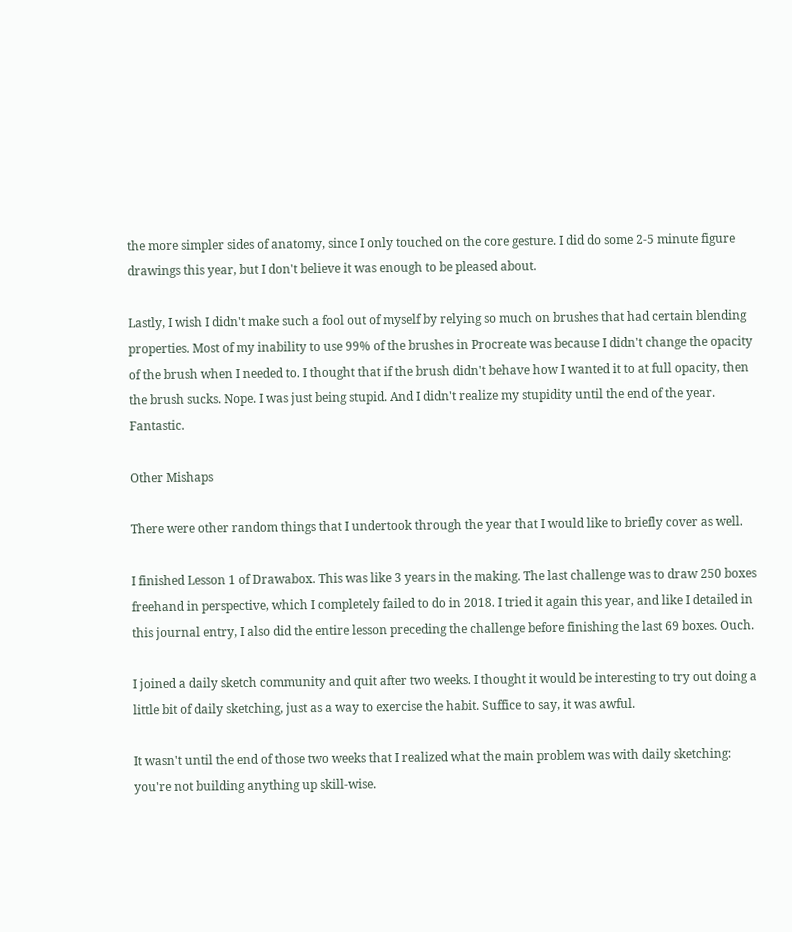the more simpler sides of anatomy, since I only touched on the core gesture. I did do some 2-5 minute figure drawings this year, but I don't believe it was enough to be pleased about.

Lastly, I wish I didn't make such a fool out of myself by relying so much on brushes that had certain blending properties. Most of my inability to use 99% of the brushes in Procreate was because I didn't change the opacity of the brush when I needed to. I thought that if the brush didn't behave how I wanted it to at full opacity, then the brush sucks. Nope. I was just being stupid. And I didn't realize my stupidity until the end of the year. Fantastic.

Other Mishaps

There were other random things that I undertook through the year that I would like to briefly cover as well.

I finished Lesson 1 of Drawabox. This was like 3 years in the making. The last challenge was to draw 250 boxes freehand in perspective, which I completely failed to do in 2018. I tried it again this year, and like I detailed in this journal entry, I also did the entire lesson preceding the challenge before finishing the last 69 boxes. Ouch.

I joined a daily sketch community and quit after two weeks. I thought it would be interesting to try out doing a little bit of daily sketching, just as a way to exercise the habit. Suffice to say, it was awful.

It wasn't until the end of those two weeks that I realized what the main problem was with daily sketching: you're not building anything up skill-wise.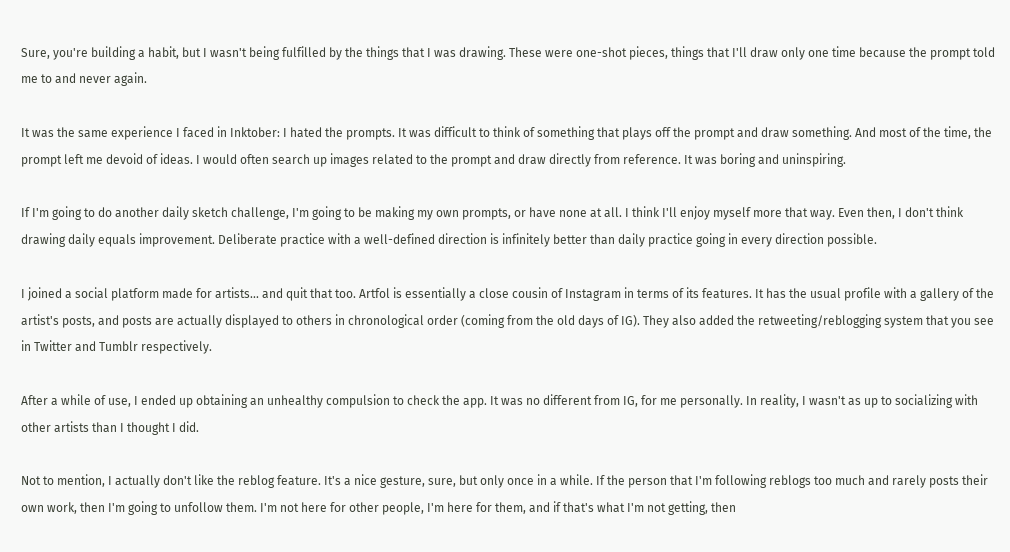Sure, you're building a habit, but I wasn't being fulfilled by the things that I was drawing. These were one-shot pieces, things that I'll draw only one time because the prompt told me to and never again.

It was the same experience I faced in Inktober: I hated the prompts. It was difficult to think of something that plays off the prompt and draw something. And most of the time, the prompt left me devoid of ideas. I would often search up images related to the prompt and draw directly from reference. It was boring and uninspiring.

If I'm going to do another daily sketch challenge, I'm going to be making my own prompts, or have none at all. I think I'll enjoy myself more that way. Even then, I don't think drawing daily equals improvement. Deliberate practice with a well-defined direction is infinitely better than daily practice going in every direction possible.

I joined a social platform made for artists... and quit that too. Artfol is essentially a close cousin of Instagram in terms of its features. It has the usual profile with a gallery of the artist's posts, and posts are actually displayed to others in chronological order (coming from the old days of IG). They also added the retweeting/reblogging system that you see in Twitter and Tumblr respectively.

After a while of use, I ended up obtaining an unhealthy compulsion to check the app. It was no different from IG, for me personally. In reality, I wasn't as up to socializing with other artists than I thought I did.

Not to mention, I actually don't like the reblog feature. It's a nice gesture, sure, but only once in a while. If the person that I'm following reblogs too much and rarely posts their own work, then I'm going to unfollow them. I'm not here for other people, I'm here for them, and if that's what I'm not getting, then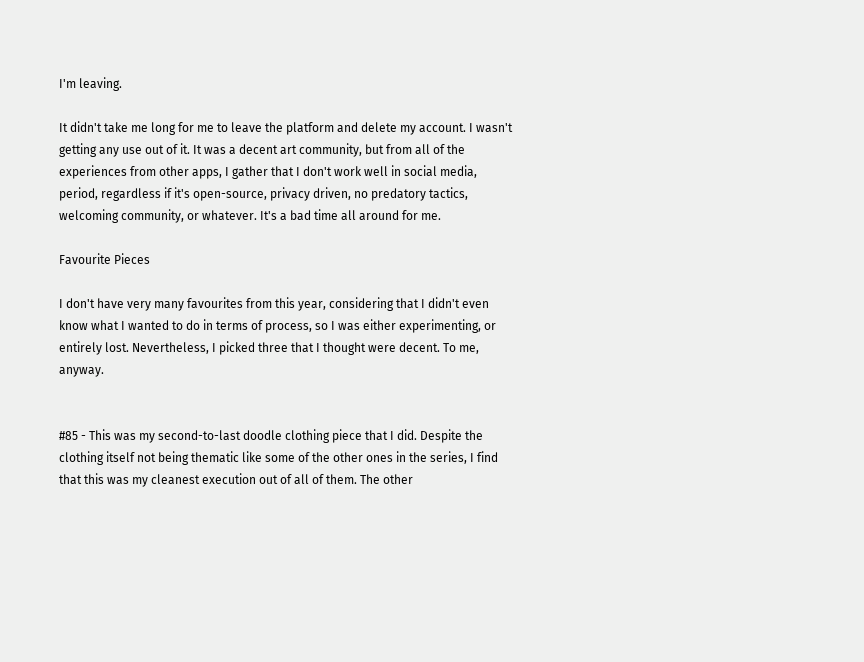I'm leaving.

It didn't take me long for me to leave the platform and delete my account. I wasn't getting any use out of it. It was a decent art community, but from all of the experiences from other apps, I gather that I don't work well in social media, period, regardless if it's open-source, privacy driven, no predatory tactics, welcoming community, or whatever. It's a bad time all around for me.

Favourite Pieces

I don't have very many favourites from this year, considering that I didn't even know what I wanted to do in terms of process, so I was either experimenting, or entirely lost. Nevertheless, I picked three that I thought were decent. To me, anyway.


#85 - This was my second-to-last doodle clothing piece that I did. Despite the clothing itself not being thematic like some of the other ones in the series, I find that this was my cleanest execution out of all of them. The other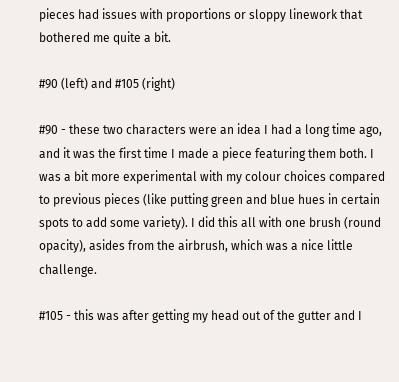pieces had issues with proportions or sloppy linework that bothered me quite a bit.

#90 (left) and #105 (right)

#90 - these two characters were an idea I had a long time ago, and it was the first time I made a piece featuring them both. I was a bit more experimental with my colour choices compared to previous pieces (like putting green and blue hues in certain spots to add some variety). I did this all with one brush (round opacity), asides from the airbrush, which was a nice little challenge.

#105 - this was after getting my head out of the gutter and I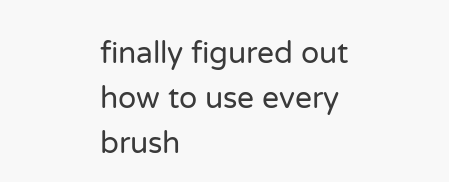finally figured out how to use every brush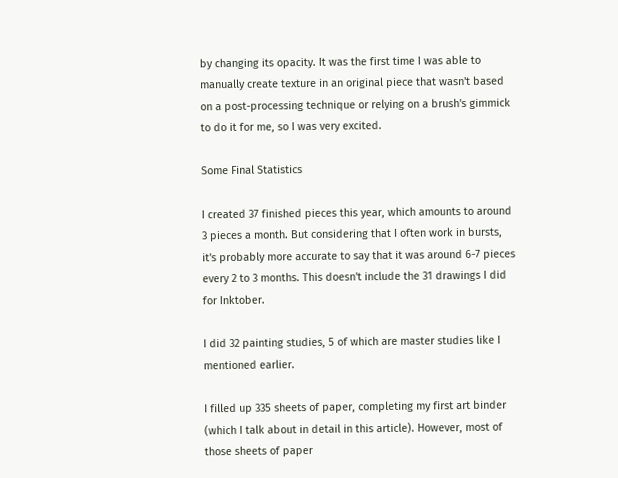by changing its opacity. It was the first time I was able to manually create texture in an original piece that wasn't based on a post-processing technique or relying on a brush's gimmick to do it for me, so I was very excited.

Some Final Statistics

I created 37 finished pieces this year, which amounts to around 3 pieces a month. But considering that I often work in bursts, it's probably more accurate to say that it was around 6-7 pieces every 2 to 3 months. This doesn't include the 31 drawings I did for Inktober.

I did 32 painting studies, 5 of which are master studies like I mentioned earlier.

I filled up 335 sheets of paper, completing my first art binder (which I talk about in detail in this article). However, most of those sheets of paper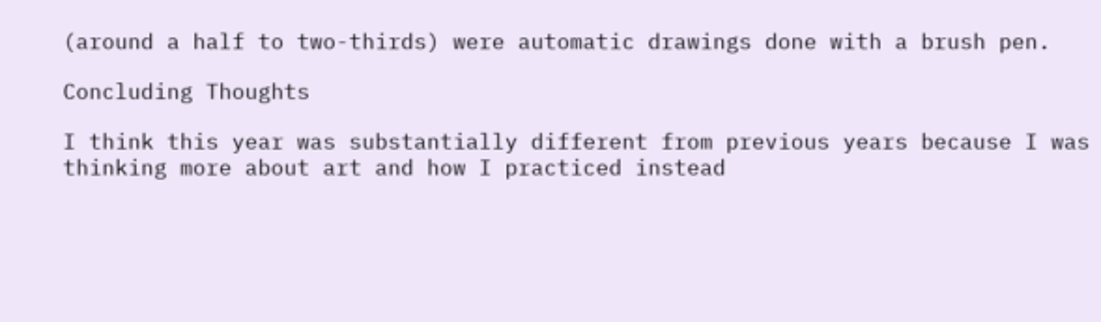(around a half to two-thirds) were automatic drawings done with a brush pen.

Concluding Thoughts

I think this year was substantially different from previous years because I was thinking more about art and how I practiced instead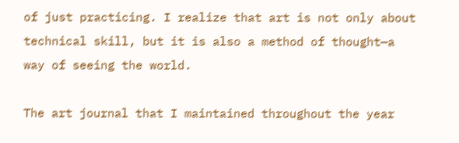of just practicing. I realize that art is not only about technical skill, but it is also a method of thought—a way of seeing the world.

The art journal that I maintained throughout the year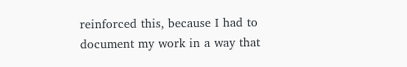reinforced this, because I had to document my work in a way that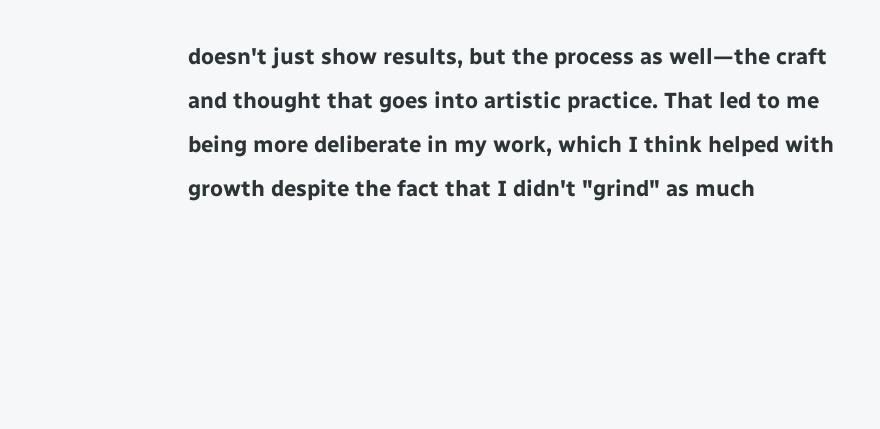doesn't just show results, but the process as well—the craft and thought that goes into artistic practice. That led to me being more deliberate in my work, which I think helped with growth despite the fact that I didn't "grind" as much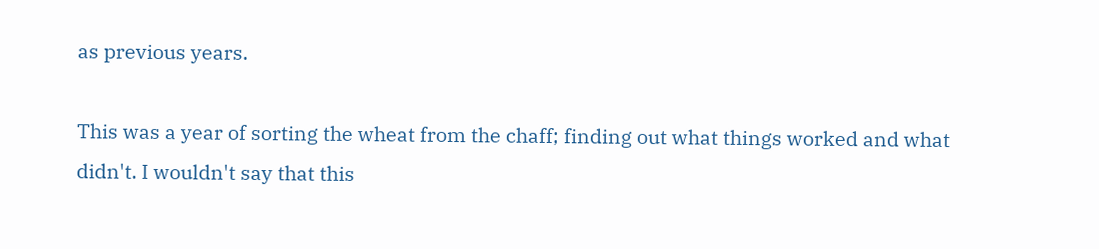as previous years.

This was a year of sorting the wheat from the chaff; finding out what things worked and what didn't. I wouldn't say that this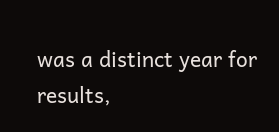was a distinct year for results,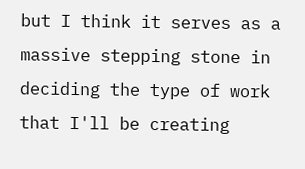but I think it serves as a massive stepping stone in deciding the type of work that I'll be creating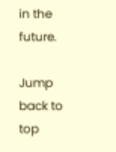in the future.

Jump back to top